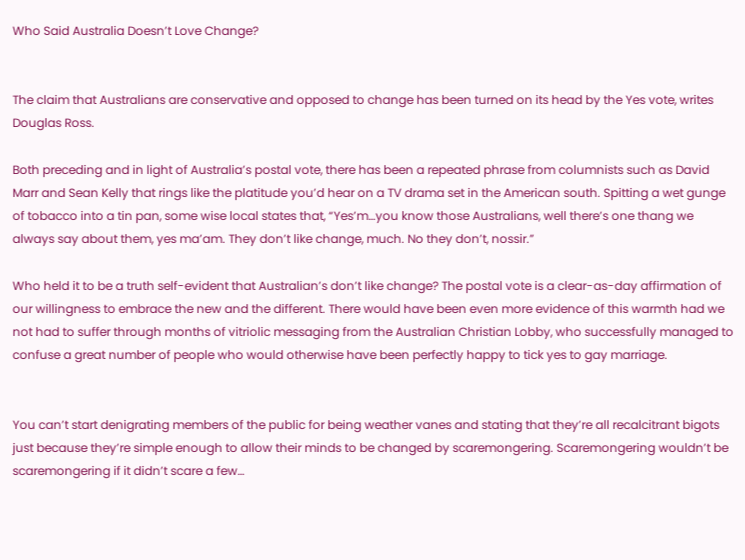Who Said Australia Doesn’t Love Change?


The claim that Australians are conservative and opposed to change has been turned on its head by the Yes vote, writes Douglas Ross.

Both preceding and in light of Australia’s postal vote, there has been a repeated phrase from columnists such as David Marr and Sean Kelly that rings like the platitude you’d hear on a TV drama set in the American south. Spitting a wet gunge of tobacco into a tin pan, some wise local states that, “Yes’m…you know those Australians, well there’s one thang we always say about them, yes ma’am. They don’t like change, much. No they don’t, nossir.”

Who held it to be a truth self-evident that Australian’s don’t like change? The postal vote is a clear-as-day affirmation of our willingness to embrace the new and the different. There would have been even more evidence of this warmth had we not had to suffer through months of vitriolic messaging from the Australian Christian Lobby, who successfully managed to confuse a great number of people who would otherwise have been perfectly happy to tick yes to gay marriage.


You can’t start denigrating members of the public for being weather vanes and stating that they’re all recalcitrant bigots just because they’re simple enough to allow their minds to be changed by scaremongering. Scaremongering wouldn’t be scaremongering if it didn’t scare a few…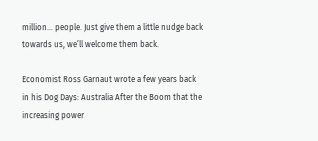million… people. Just give them a little nudge back towards us, we’ll welcome them back.

Economist Ross Garnaut wrote a few years back in his Dog Days: Australia After the Boom that the increasing power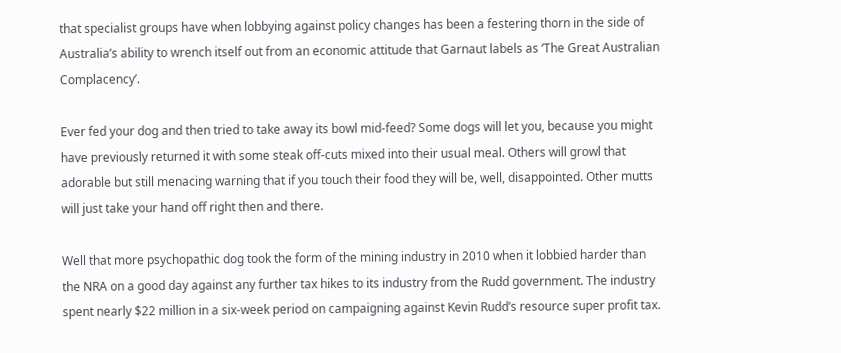that specialist groups have when lobbying against policy changes has been a festering thorn in the side of Australia’s ability to wrench itself out from an economic attitude that Garnaut labels as ‘The Great Australian Complacency’.

Ever fed your dog and then tried to take away its bowl mid-feed? Some dogs will let you, because you might have previously returned it with some steak off-cuts mixed into their usual meal. Others will growl that adorable but still menacing warning that if you touch their food they will be, well, disappointed. Other mutts will just take your hand off right then and there.

Well that more psychopathic dog took the form of the mining industry in 2010 when it lobbied harder than the NRA on a good day against any further tax hikes to its industry from the Rudd government. The industry spent nearly $22 million in a six-week period on campaigning against Kevin Rudd’s resource super profit tax.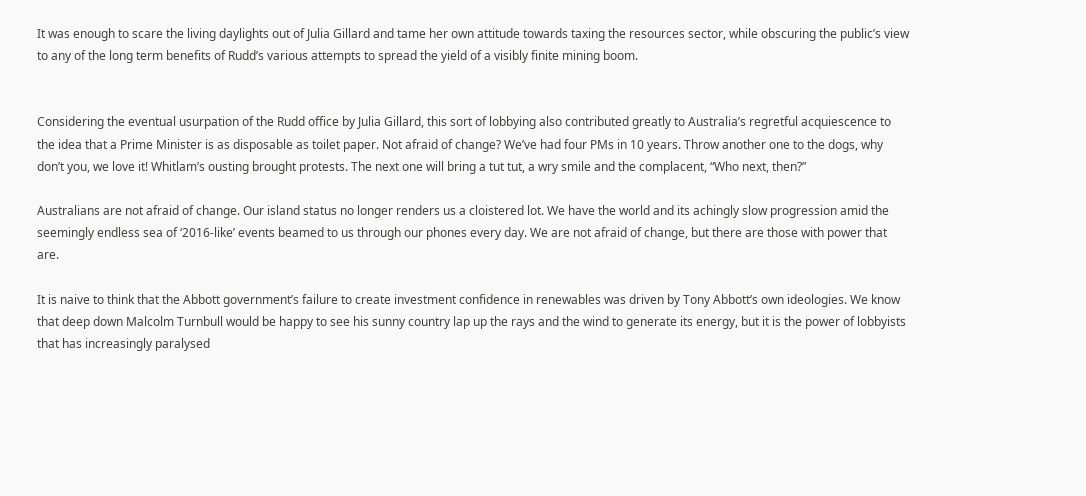It was enough to scare the living daylights out of Julia Gillard and tame her own attitude towards taxing the resources sector, while obscuring the public’s view to any of the long term benefits of Rudd’s various attempts to spread the yield of a visibly finite mining boom.


Considering the eventual usurpation of the Rudd office by Julia Gillard, this sort of lobbying also contributed greatly to Australia’s regretful acquiescence to the idea that a Prime Minister is as disposable as toilet paper. Not afraid of change? We’ve had four PMs in 10 years. Throw another one to the dogs, why don’t you, we love it! Whitlam’s ousting brought protests. The next one will bring a tut tut, a wry smile and the complacent, “Who next, then?”

Australians are not afraid of change. Our island status no longer renders us a cloistered lot. We have the world and its achingly slow progression amid the seemingly endless sea of ‘2016-like’ events beamed to us through our phones every day. We are not afraid of change, but there are those with power that are.

It is naive to think that the Abbott government’s failure to create investment confidence in renewables was driven by Tony Abbott’s own ideologies. We know that deep down Malcolm Turnbull would be happy to see his sunny country lap up the rays and the wind to generate its energy, but it is the power of lobbyists that has increasingly paralysed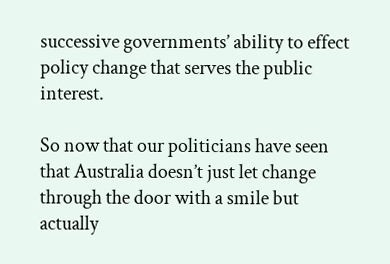successive governments’ ability to effect policy change that serves the public interest.

So now that our politicians have seen that Australia doesn’t just let change through the door with a smile but actually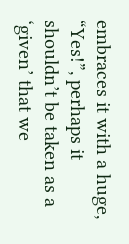embraces it with a huge, “Yes!”, perhaps it shouldn’t be taken as a ‘given’ that we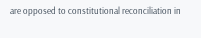are opposed to constitutional reconciliation in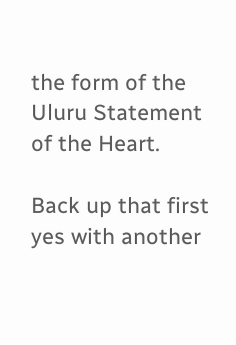the form of the Uluru Statement of the Heart.

Back up that first yes with another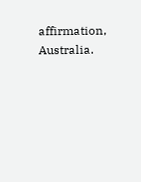affirmation, Australia.